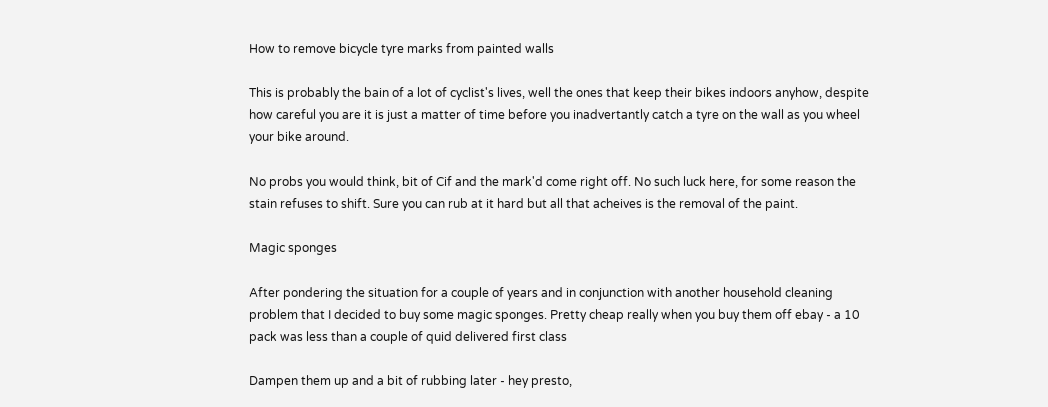How to remove bicycle tyre marks from painted walls

This is probably the bain of a lot of cyclist's lives, well the ones that keep their bikes indoors anyhow, despite how careful you are it is just a matter of time before you inadvertantly catch a tyre on the wall as you wheel your bike around.

No probs you would think, bit of Cif and the mark'd come right off. No such luck here, for some reason the stain refuses to shift. Sure you can rub at it hard but all that acheives is the removal of the paint.

Magic sponges

After pondering the situation for a couple of years and in conjunction with another household cleaning problem that I decided to buy some magic sponges. Pretty cheap really when you buy them off ebay - a 10 pack was less than a couple of quid delivered first class

Dampen them up and a bit of rubbing later - hey presto,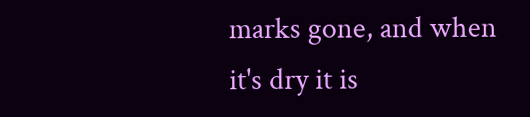marks gone, and when it's dry it is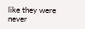like they were never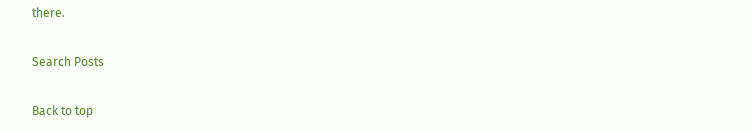there.

Search Posts

Back to top